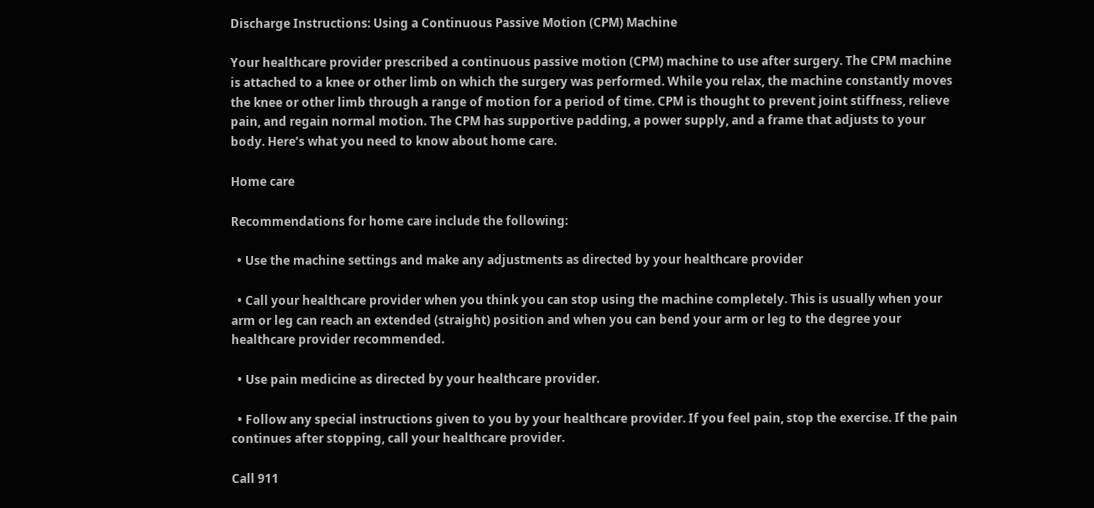Discharge Instructions: Using a Continuous Passive Motion (CPM) Machine

Your healthcare provider prescribed a continuous passive motion (CPM) machine to use after surgery. The CPM machine is attached to a knee or other limb on which the surgery was performed. While you relax, the machine constantly moves the knee or other limb through a range of motion for a period of time. CPM is thought to prevent joint stiffness, relieve pain, and regain normal motion. The CPM has supportive padding, a power supply, and a frame that adjusts to your body. Here’s what you need to know about home care.

Home care

Recommendations for home care include the following:

  • Use the machine settings and make any adjustments as directed by your healthcare provider

  • Call your healthcare provider when you think you can stop using the machine completely. This is usually when your arm or leg can reach an extended (straight) position and when you can bend your arm or leg to the degree your healthcare provider recommended.

  • Use pain medicine as directed by your healthcare provider.

  • Follow any special instructions given to you by your healthcare provider. If you feel pain, stop the exercise. If the pain continues after stopping, call your healthcare provider.

Call 911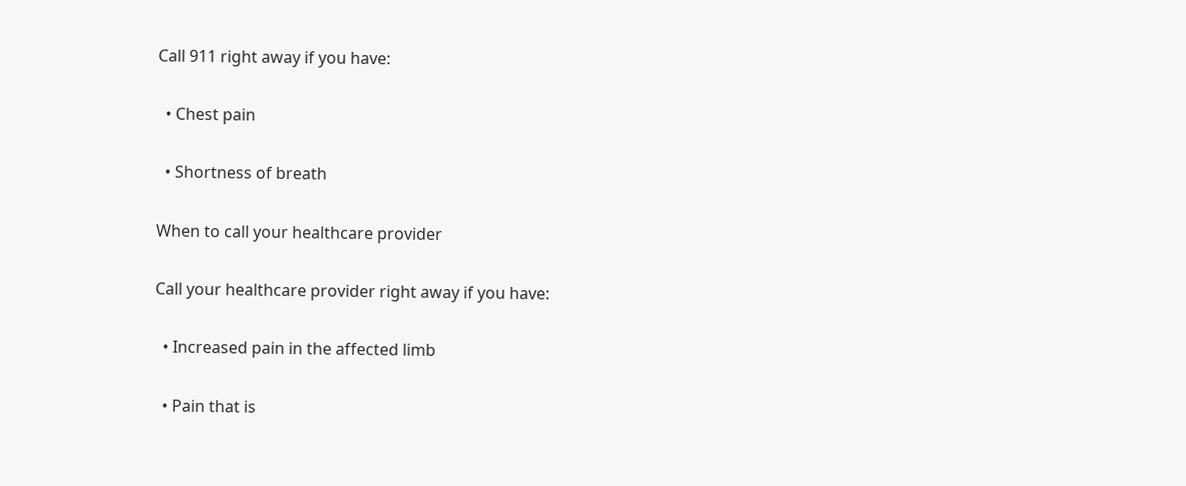Call 911 right away if you have:

  • Chest pain

  • Shortness of breath

When to call your healthcare provider

Call your healthcare provider right away if you have:

  • Increased pain in the affected limb

  • Pain that is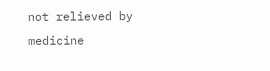not relieved by medicine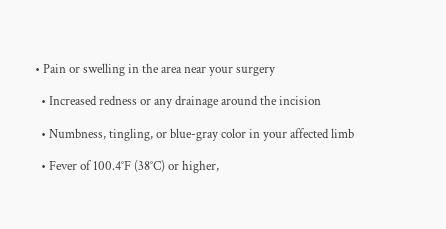• Pain or swelling in the area near your surgery

  • Increased redness or any drainage around the incision

  • Numbness, tingling, or blue-gray color in your affected limb

  • Fever of 100.4°F (38°C) or higher,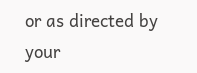or as directed by your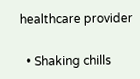healthcare provider

  • Shaking chills